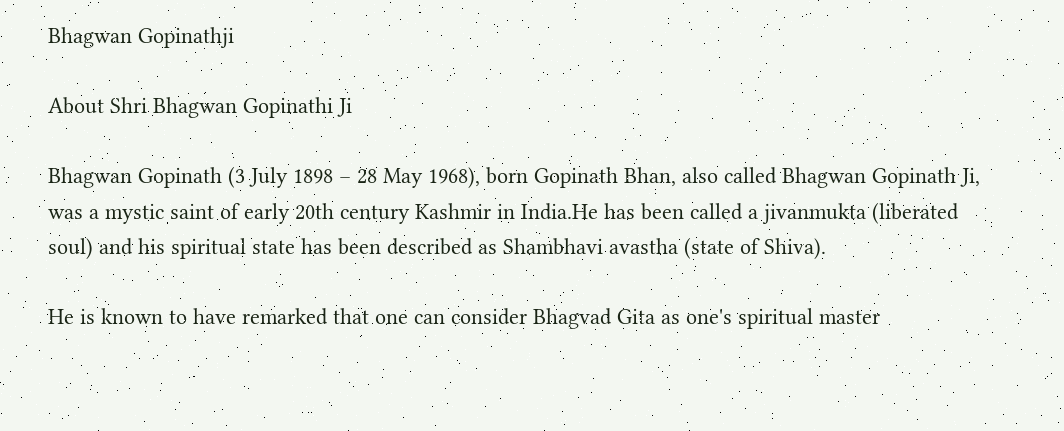Bhagwan Gopinathji

About Shri Bhagwan Gopinathi Ji

Bhagwan Gopinath (3 July 1898 – 28 May 1968), born Gopinath Bhan, also called Bhagwan Gopinath Ji, was a mystic saint of early 20th century Kashmir in India.He has been called a jivanmukta (liberated soul) and his spiritual state has been described as Shambhavi avastha (state of Shiva).

He is known to have remarked that one can consider Bhagvad Gita as one's spiritual master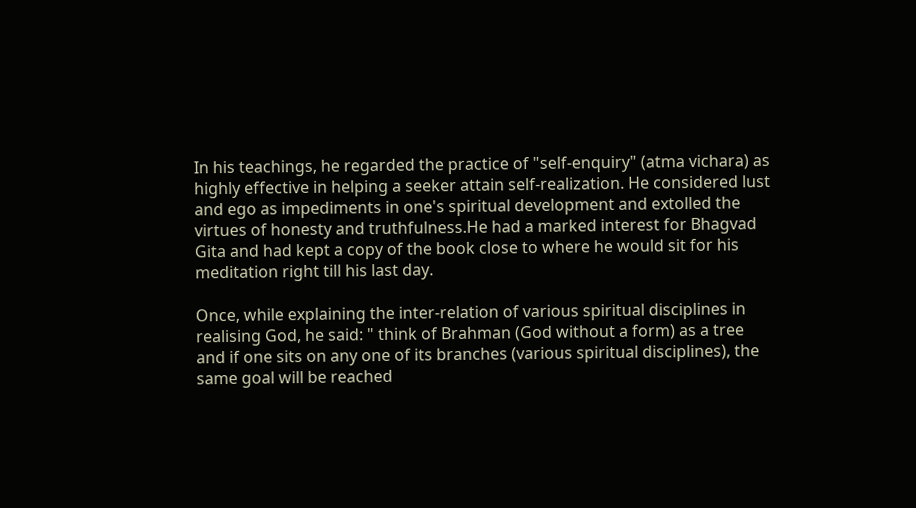In his teachings, he regarded the practice of "self-enquiry" (atma vichara) as highly effective in helping a seeker attain self-realization. He considered lust and ego as impediments in one's spiritual development and extolled the virtues of honesty and truthfulness.He had a marked interest for Bhagvad Gita and had kept a copy of the book close to where he would sit for his meditation right till his last day.

Once, while explaining the inter-relation of various spiritual disciplines in realising God, he said: " think of Brahman (God without a form) as a tree and if one sits on any one of its branches (various spiritual disciplines), the same goal will be reached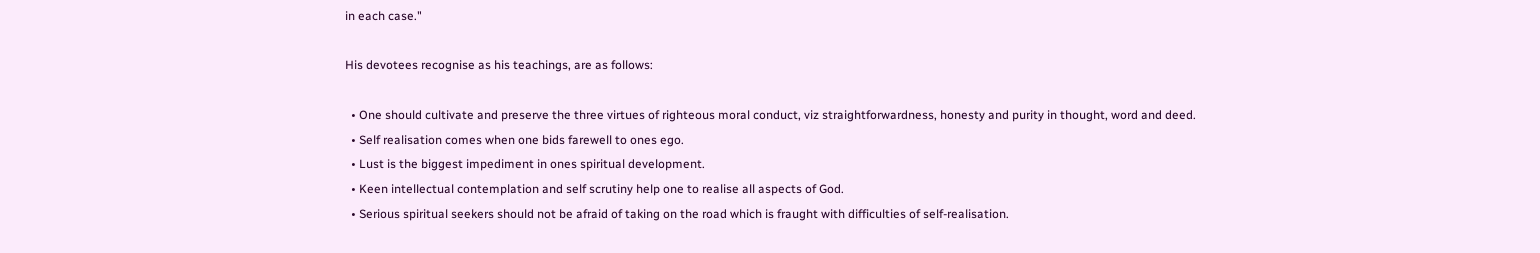in each case."

His devotees recognise as his teachings, are as follows:

  • One should cultivate and preserve the three virtues of righteous moral conduct, viz straightforwardness, honesty and purity in thought, word and deed.
  • Self realisation comes when one bids farewell to ones ego.
  • Lust is the biggest impediment in ones spiritual development.
  • Keen intellectual contemplation and self scrutiny help one to realise all aspects of God.
  • Serious spiritual seekers should not be afraid of taking on the road which is fraught with difficulties of self-realisation.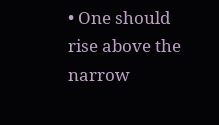• One should rise above the narrow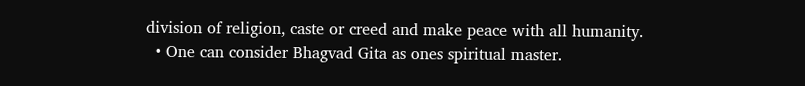division of religion, caste or creed and make peace with all humanity.
  • One can consider Bhagvad Gita as ones spiritual master.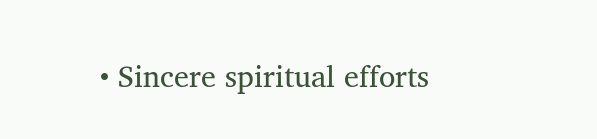• Sincere spiritual efforts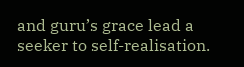and guru’s grace lead a seeker to self-realisation.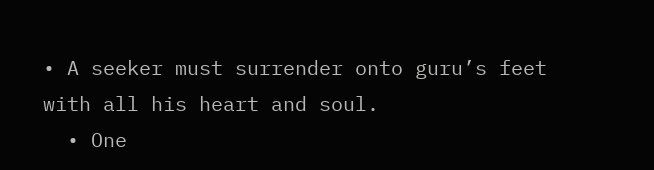• A seeker must surrender onto guru’s feet with all his heart and soul.
  • One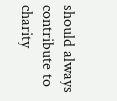should always contribute to charity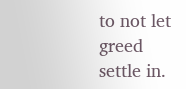to not let greed settle in.